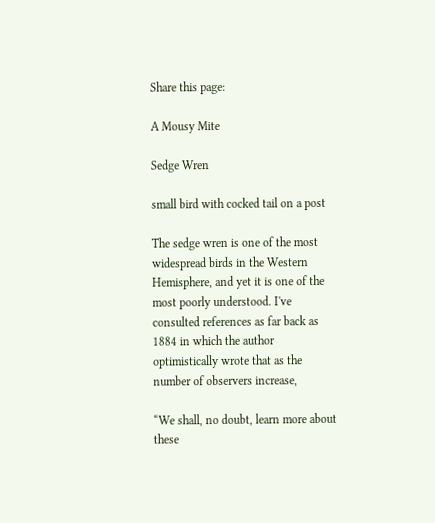Share this page:

A Mousy Mite

Sedge Wren

small bird with cocked tail on a post

The sedge wren is one of the most widespread birds in the Western Hemisphere, and yet it is one of the most poorly understood. I've consulted references as far back as 1884 in which the author optimistically wrote that as the number of observers increase,

“We shall, no doubt, learn more about these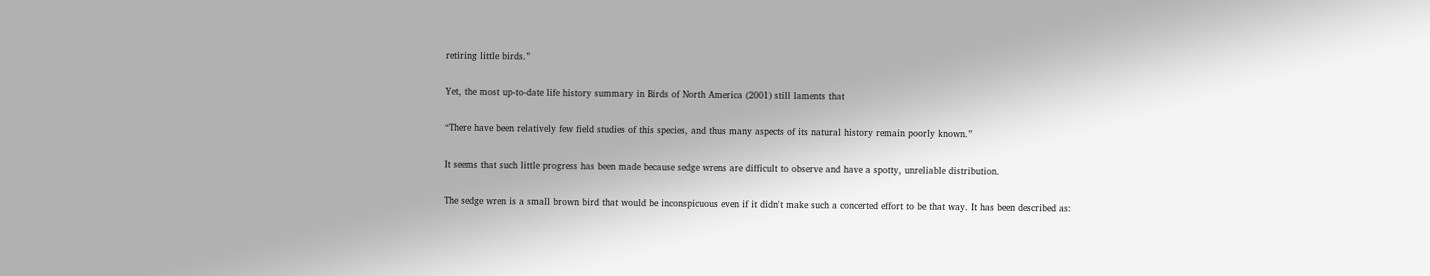retiring little birds.”

Yet, the most up-to-date life history summary in Birds of North America (2001) still laments that

“There have been relatively few field studies of this species, and thus many aspects of its natural history remain poorly known.”

It seems that such little progress has been made because sedge wrens are difficult to observe and have a spotty, unreliable distribution.

The sedge wren is a small brown bird that would be inconspicuous even if it didn't make such a concerted effort to be that way. It has been described as: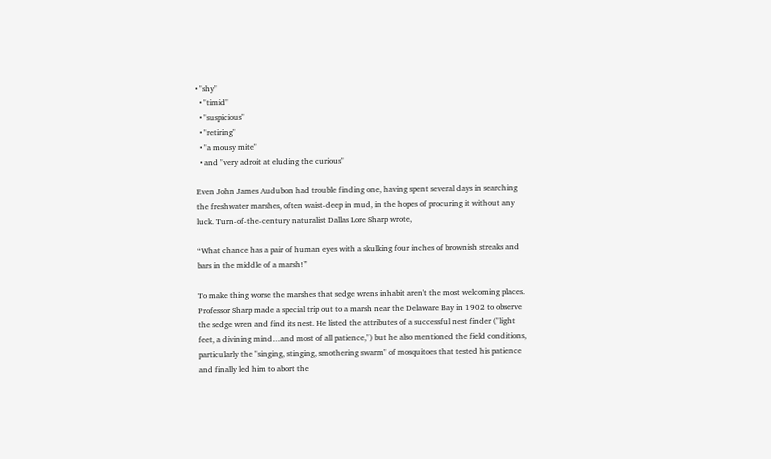• "shy"
  • "timid"
  • "suspicious"
  • "retiring"
  • "a mousy mite"
  • and "very adroit at eluding the curious"

Even John James Audubon had trouble finding one, having spent several days in searching the freshwater marshes, often waist-deep in mud, in the hopes of procuring it without any luck. Turn-of-the-century naturalist Dallas Lore Sharp wrote,

“What chance has a pair of human eyes with a skulking four inches of brownish streaks and bars in the middle of a marsh!”

To make thing worse the marshes that sedge wrens inhabit aren't the most welcoming places. Professor Sharp made a special trip out to a marsh near the Delaware Bay in 1902 to observe the sedge wren and find its nest. He listed the attributes of a successful nest finder ("light feet, a divining mind…and most of all patience,") but he also mentioned the field conditions, particularly the "singing, stinging, smothering swarm" of mosquitoes that tested his patience and finally led him to abort the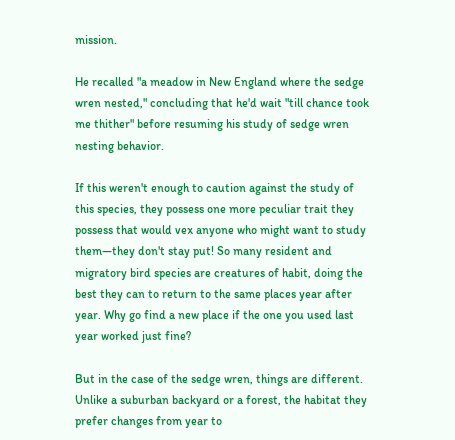mission.

He recalled "a meadow in New England where the sedge wren nested," concluding that he'd wait "till chance took me thither" before resuming his study of sedge wren nesting behavior.

If this weren't enough to caution against the study of this species, they possess one more peculiar trait they possess that would vex anyone who might want to study them—they don't stay put! So many resident and migratory bird species are creatures of habit, doing the best they can to return to the same places year after year. Why go find a new place if the one you used last year worked just fine?

But in the case of the sedge wren, things are different. Unlike a suburban backyard or a forest, the habitat they prefer changes from year to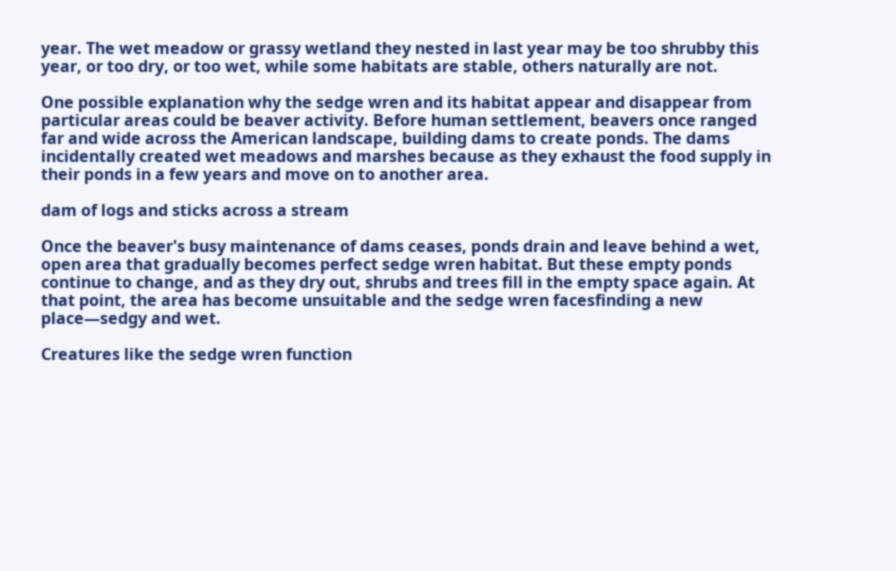year. The wet meadow or grassy wetland they nested in last year may be too shrubby this year, or too dry, or too wet, while some habitats are stable, others naturally are not.

One possible explanation why the sedge wren and its habitat appear and disappear from particular areas could be beaver activity. Before human settlement, beavers once ranged far and wide across the American landscape, building dams to create ponds. The dams incidentally created wet meadows and marshes because as they exhaust the food supply in their ponds in a few years and move on to another area.

dam of logs and sticks across a stream

Once the beaver's busy maintenance of dams ceases, ponds drain and leave behind a wet, open area that gradually becomes perfect sedge wren habitat. But these empty ponds continue to change, and as they dry out, shrubs and trees fill in the empty space again. At that point, the area has become unsuitable and the sedge wren facesfinding a new place—sedgy and wet.

Creatures like the sedge wren function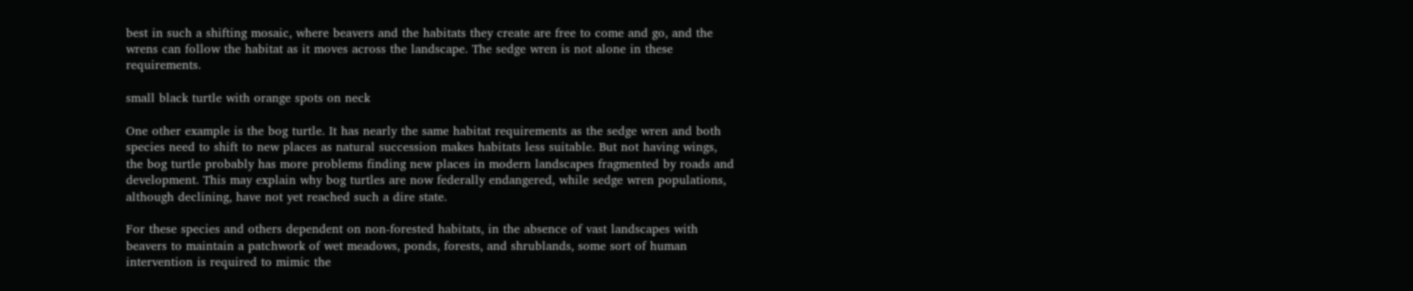best in such a shifting mosaic, where beavers and the habitats they create are free to come and go, and the wrens can follow the habitat as it moves across the landscape. The sedge wren is not alone in these requirements.

small black turtle with orange spots on neck

One other example is the bog turtle. It has nearly the same habitat requirements as the sedge wren and both species need to shift to new places as natural succession makes habitats less suitable. But not having wings, the bog turtle probably has more problems finding new places in modern landscapes fragmented by roads and development. This may explain why bog turtles are now federally endangered, while sedge wren populations, although declining, have not yet reached such a dire state.

For these species and others dependent on non-forested habitats, in the absence of vast landscapes with beavers to maintain a patchwork of wet meadows, ponds, forests, and shrublands, some sort of human intervention is required to mimic the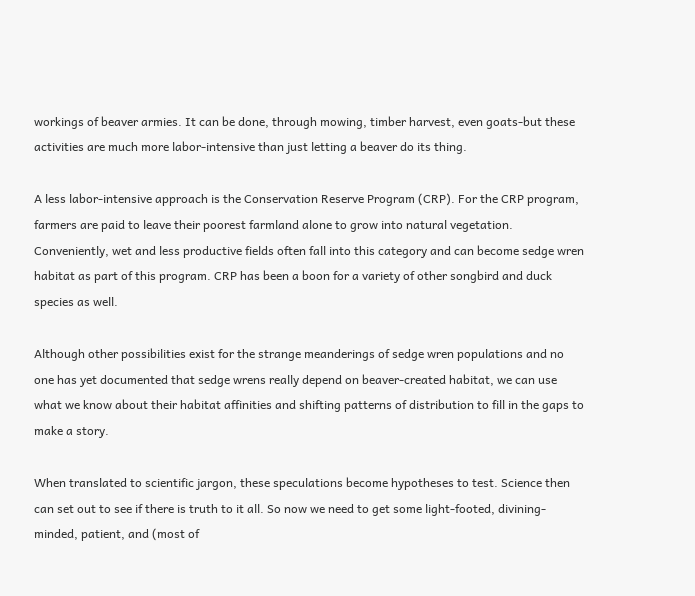workings of beaver armies. It can be done, through mowing, timber harvest, even goats-but these activities are much more labor-intensive than just letting a beaver do its thing.

A less labor-intensive approach is the Conservation Reserve Program (CRP). For the CRP program, farmers are paid to leave their poorest farmland alone to grow into natural vegetation. Conveniently, wet and less productive fields often fall into this category and can become sedge wren habitat as part of this program. CRP has been a boon for a variety of other songbird and duck species as well.

Although other possibilities exist for the strange meanderings of sedge wren populations and no one has yet documented that sedge wrens really depend on beaver-created habitat, we can use what we know about their habitat affinities and shifting patterns of distribution to fill in the gaps to make a story.

When translated to scientific jargon, these speculations become hypotheses to test. Science then can set out to see if there is truth to it all. So now we need to get some light-footed, divining-minded, patient, and (most of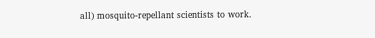all) mosquito-repellant scientists to work.